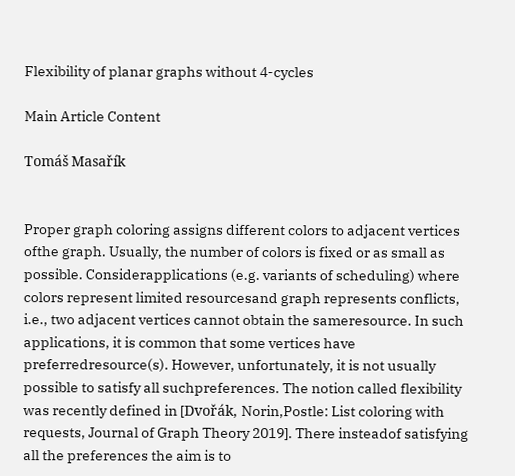Flexibility of planar graphs without 4-cycles

Main Article Content

Tomáš Masařík


Proper graph coloring assigns different colors to adjacent vertices ofthe graph. Usually, the number of colors is fixed or as small as possible. Considerapplications (e.g. variants of scheduling) where colors represent limited resourcesand graph represents conflicts, i.e., two adjacent vertices cannot obtain the sameresource. In such applications, it is common that some vertices have preferredresource(s). However, unfortunately, it is not usually possible to satisfy all suchpreferences. The notion called flexibility was recently defined in [Dvořák, Norin,Postle: List coloring with requests, Journal of Graph Theory 2019]. There insteadof satisfying all the preferences the aim is to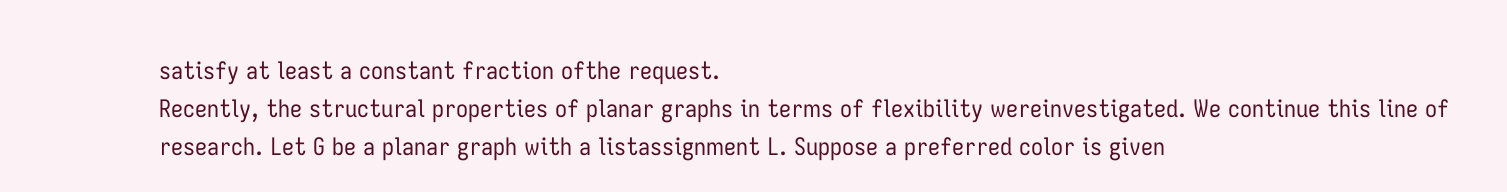satisfy at least a constant fraction ofthe request.
Recently, the structural properties of planar graphs in terms of flexibility wereinvestigated. We continue this line of research. Let G be a planar graph with a listassignment L. Suppose a preferred color is given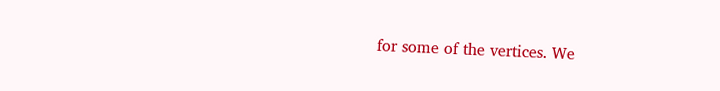for some of the vertices. We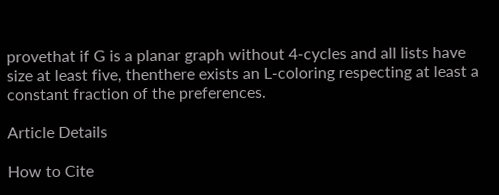provethat if G is a planar graph without 4-cycles and all lists have size at least five, thenthere exists an L-coloring respecting at least a constant fraction of the preferences.

Article Details

How to Cite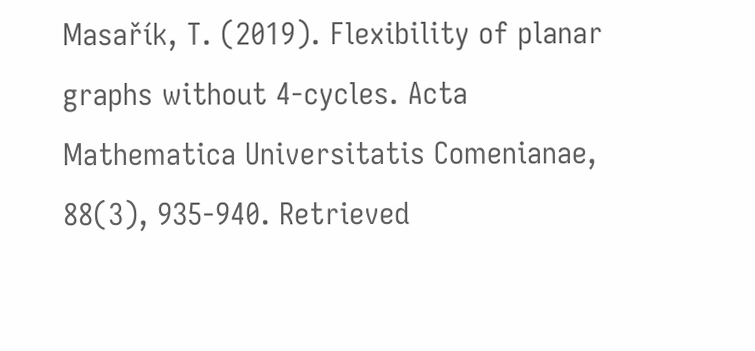Masařík, T. (2019). Flexibility of planar graphs without 4-cycles. Acta Mathematica Universitatis Comenianae, 88(3), 935-940. Retrieved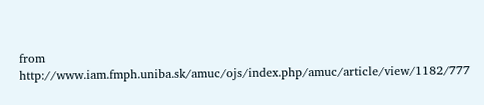from http://www.iam.fmph.uniba.sk/amuc/ojs/index.php/amuc/article/view/1182/777